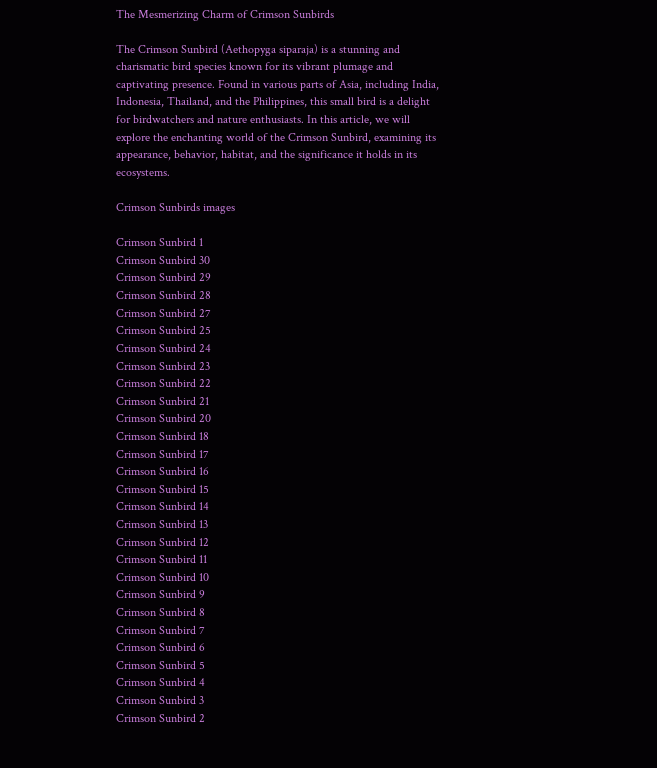The Mesmerizing Charm of Crimson Sunbirds

The Crimson Sunbird (Aethopyga siparaja) is a stunning and charismatic bird species known for its vibrant plumage and captivating presence. Found in various parts of Asia, including India, Indonesia, Thailand, and the Philippines, this small bird is a delight for birdwatchers and nature enthusiasts. In this article, we will explore the enchanting world of the Crimson Sunbird, examining its appearance, behavior, habitat, and the significance it holds in its ecosystems.

Crimson Sunbirds images

Crimson Sunbird 1
Crimson Sunbird 30
Crimson Sunbird 29
Crimson Sunbird 28
Crimson Sunbird 27
Crimson Sunbird 25
Crimson Sunbird 24
Crimson Sunbird 23
Crimson Sunbird 22
Crimson Sunbird 21
Crimson Sunbird 20
Crimson Sunbird 18
Crimson Sunbird 17
Crimson Sunbird 16
Crimson Sunbird 15
Crimson Sunbird 14
Crimson Sunbird 13
Crimson Sunbird 12
Crimson Sunbird 11
Crimson Sunbird 10
Crimson Sunbird 9
Crimson Sunbird 8
Crimson Sunbird 7
Crimson Sunbird 6
Crimson Sunbird 5
Crimson Sunbird 4
Crimson Sunbird 3
Crimson Sunbird 2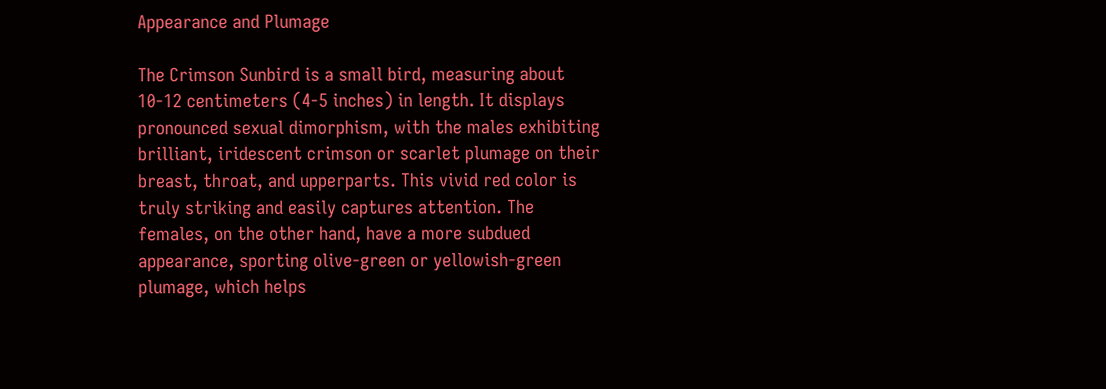Appearance and Plumage

The Crimson Sunbird is a small bird, measuring about 10-12 centimeters (4-5 inches) in length. It displays pronounced sexual dimorphism, with the males exhibiting brilliant, iridescent crimson or scarlet plumage on their breast, throat, and upperparts. This vivid red color is truly striking and easily captures attention. The females, on the other hand, have a more subdued appearance, sporting olive-green or yellowish-green plumage, which helps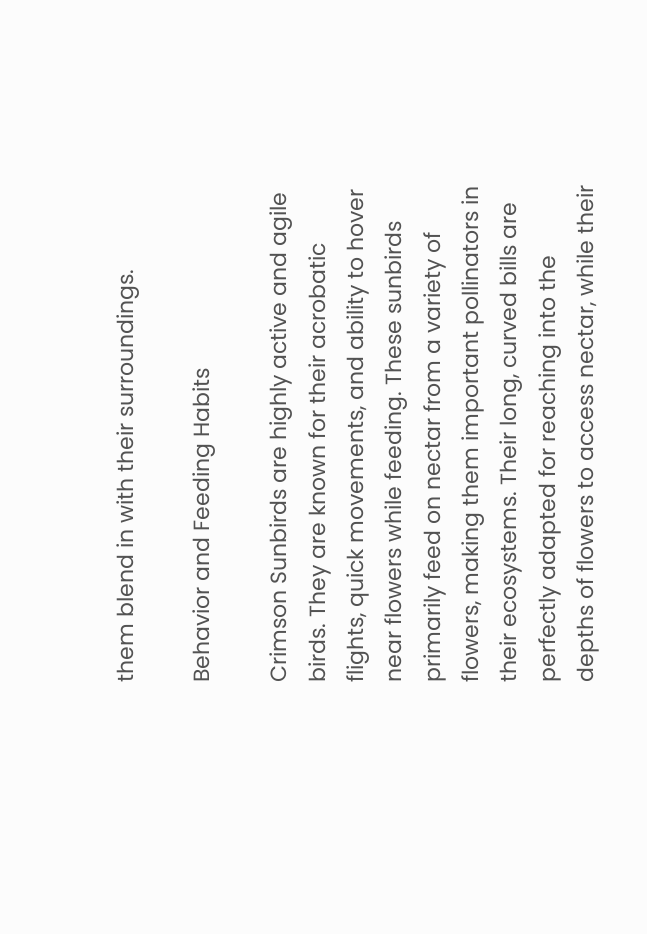them blend in with their surroundings.

Behavior and Feeding Habits

Crimson Sunbirds are highly active and agile birds. They are known for their acrobatic flights, quick movements, and ability to hover near flowers while feeding. These sunbirds primarily feed on nectar from a variety of flowers, making them important pollinators in their ecosystems. Their long, curved bills are perfectly adapted for reaching into the depths of flowers to access nectar, while their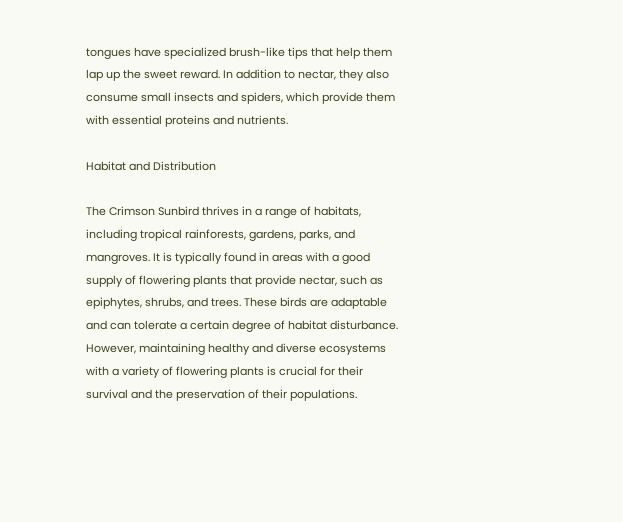tongues have specialized brush-like tips that help them lap up the sweet reward. In addition to nectar, they also consume small insects and spiders, which provide them with essential proteins and nutrients.

Habitat and Distribution

The Crimson Sunbird thrives in a range of habitats, including tropical rainforests, gardens, parks, and mangroves. It is typically found in areas with a good supply of flowering plants that provide nectar, such as epiphytes, shrubs, and trees. These birds are adaptable and can tolerate a certain degree of habitat disturbance. However, maintaining healthy and diverse ecosystems with a variety of flowering plants is crucial for their survival and the preservation of their populations.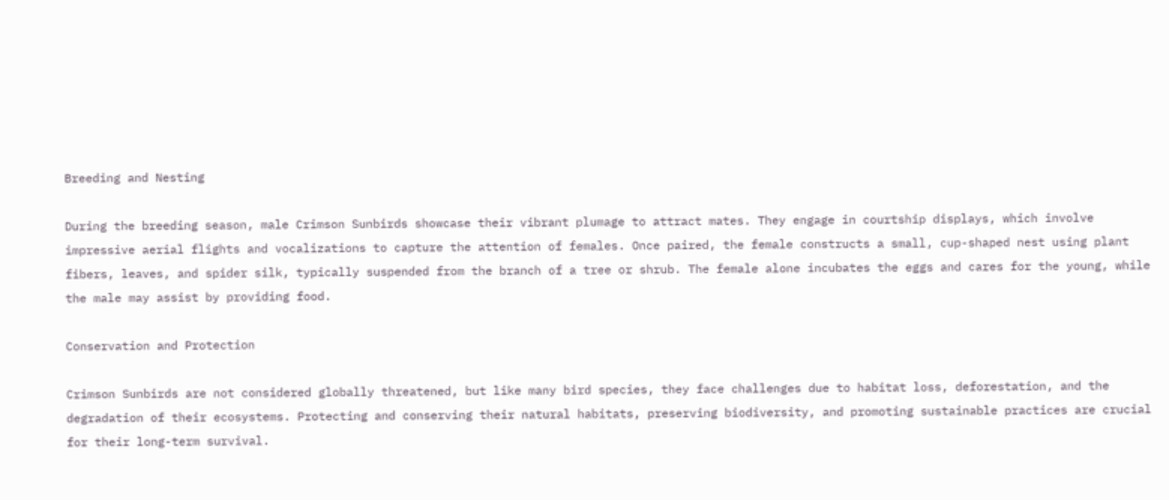Breeding and Nesting

During the breeding season, male Crimson Sunbirds showcase their vibrant plumage to attract mates. They engage in courtship displays, which involve impressive aerial flights and vocalizations to capture the attention of females. Once paired, the female constructs a small, cup-shaped nest using plant fibers, leaves, and spider silk, typically suspended from the branch of a tree or shrub. The female alone incubates the eggs and cares for the young, while the male may assist by providing food.

Conservation and Protection

Crimson Sunbirds are not considered globally threatened, but like many bird species, they face challenges due to habitat loss, deforestation, and the degradation of their ecosystems. Protecting and conserving their natural habitats, preserving biodiversity, and promoting sustainable practices are crucial for their long-term survival.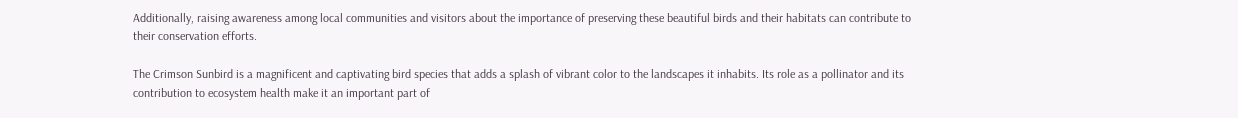Additionally, raising awareness among local communities and visitors about the importance of preserving these beautiful birds and their habitats can contribute to their conservation efforts.

The Crimson Sunbird is a magnificent and captivating bird species that adds a splash of vibrant color to the landscapes it inhabits. Its role as a pollinator and its contribution to ecosystem health make it an important part of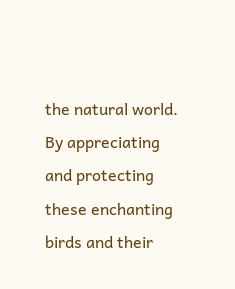the natural world. By appreciating and protecting these enchanting birds and their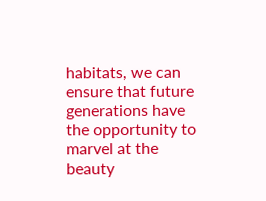habitats, we can ensure that future generations have the opportunity to marvel at the beauty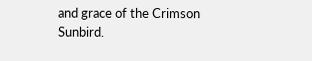and grace of the Crimson Sunbird.